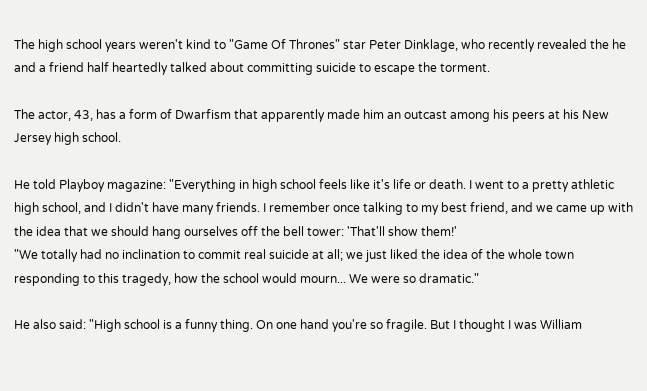The high school years weren't kind to "Game Of Thrones" star Peter Dinklage, who recently revealed the he and a friend half heartedly talked about committing suicide to escape the torment.

The actor, 43, has a form of Dwarfism that apparently made him an outcast among his peers at his New Jersey high school.

He told Playboy magazine: "Everything in high school feels like it's life or death. I went to a pretty athletic high school, and I didn't have many friends. I remember once talking to my best friend, and we came up with the idea that we should hang ourselves off the bell tower: 'That'll show them!'
"We totally had no inclination to commit real suicide at all; we just liked the idea of the whole town responding to this tragedy, how the school would mourn... We were so dramatic."

He also said: "High school is a funny thing. On one hand you're so fragile. But I thought I was William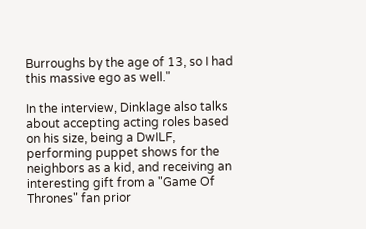Burroughs by the age of 13, so I had this massive ego as well."

In the interview, Dinklage also talks about accepting acting roles based on his size, being a DwILF, performing puppet shows for the neighbors as a kid, and receiving an interesting gift from a "Game Of Thrones" fan prior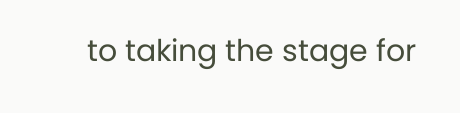to taking the stage for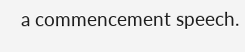a commencement speech.